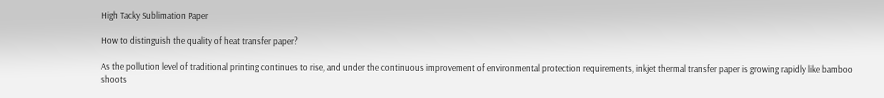High Tacky Sublimation Paper

How to distinguish the quality of heat transfer paper?

As the pollution level of traditional printing continues to rise, and under the continuous improvement of environmental protection requirements, inkjet thermal transfer paper is growing rapidly like bamboo shoots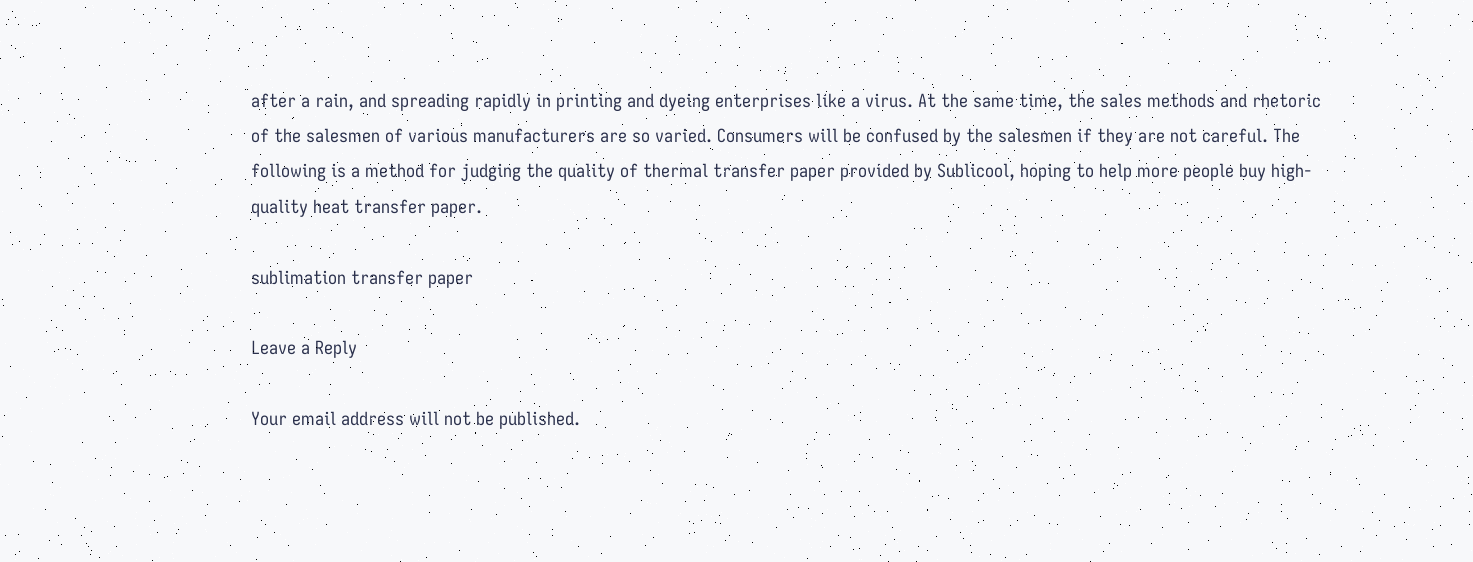after a rain, and spreading rapidly in printing and dyeing enterprises like a virus. At the same time, the sales methods and rhetoric of the salesmen of various manufacturers are so varied. Consumers will be confused by the salesmen if they are not careful. The following is a method for judging the quality of thermal transfer paper provided by Sublicool, hoping to help more people buy high-quality heat transfer paper.

sublimation transfer paper

Leave a Reply

Your email address will not be published.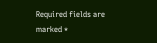Required fields are marked *